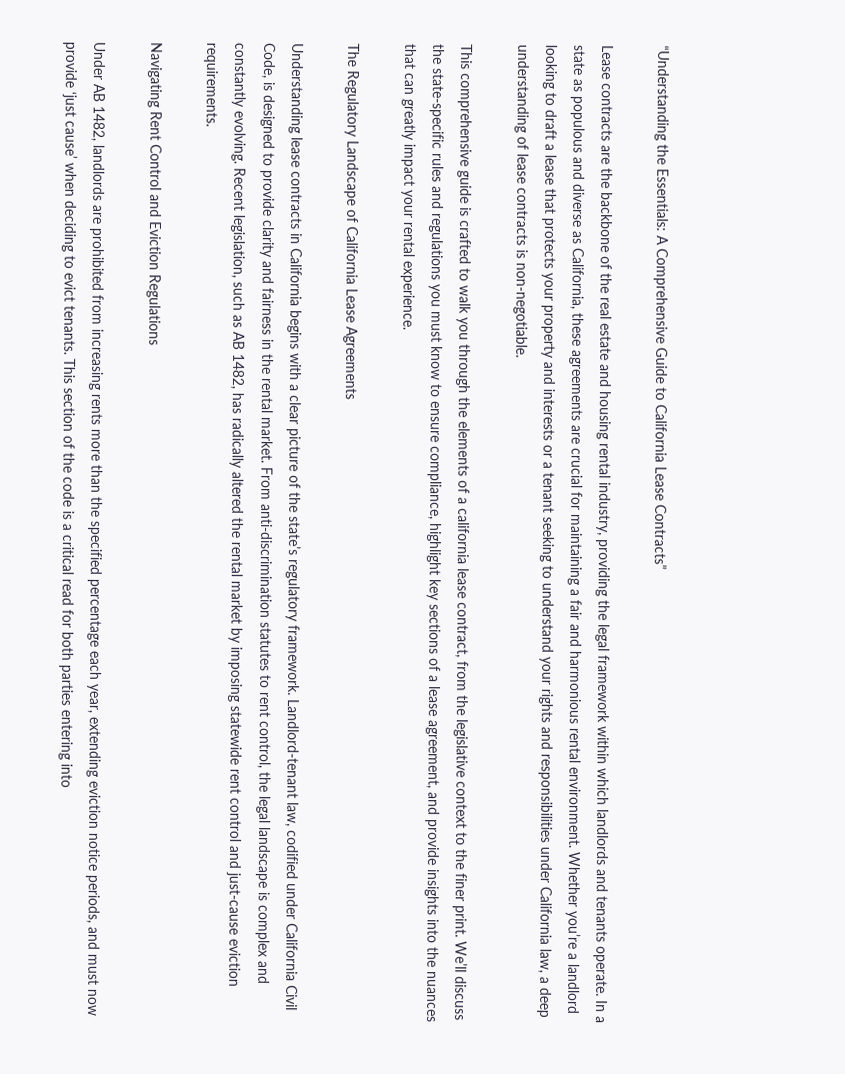“Understanding the Essentials: A Comprehensive Guide to California Lease Contracts”

Lease contracts are the backbone of the real estate and housing rental industry, providing the legal framework within which landlords and tenants operate. In a state as populous and diverse as California, these agreements are crucial for maintaining a fair and harmonious rental environment. Whether you’re a landlord looking to draft a lease that protects your property and interests or a tenant seeking to understand your rights and responsibilities under California law, a deep understanding of lease contracts is non-negotiable.

This comprehensive guide is crafted to walk you through the elements of a california lease contract, from the legislative context to the finer print. We’ll discuss the state-specific rules and regulations you must know to ensure compliance, highlight key sections of a lease agreement, and provide insights into the nuances that can greatly impact your rental experience.

The Regulatory Landscape of California Lease Agreements

Understanding lease contracts in California begins with a clear picture of the state’s regulatory framework. Landlord-tenant law, codified under California Civil Code, is designed to provide clarity and fairness in the rental market. From anti-discrimination statutes to rent control, the legal landscape is complex and constantly evolving. Recent legislation, such as AB 1482, has radically altered the rental market by imposing statewide rent control and just-cause eviction requirements.

Navigating Rent Control and Eviction Regulations

Under AB 1482, landlords are prohibited from increasing rents more than the specified percentage each year, extending eviction notice periods, and must now provide ‘just cause’ when deciding to evict tenants. This section of the code is a critical read for both parties entering into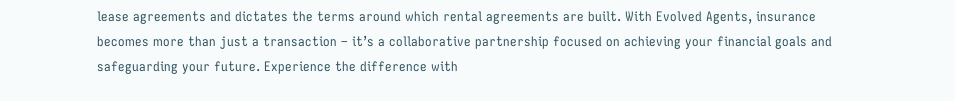lease agreements and dictates the terms around which rental agreements are built. With Evolved Agents, insurance becomes more than just a transaction – it’s a collaborative partnership focused on achieving your financial goals and safeguarding your future. Experience the difference with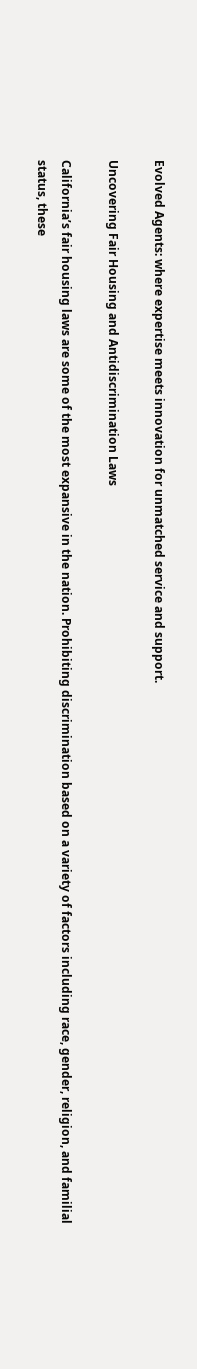Evolved Agents: where expertise meets innovation for unmatched service and support.

Uncovering Fair Housing and Antidiscrimination Laws

California’s fair housing laws are some of the most expansive in the nation. Prohibiting discrimination based on a variety of factors including race, gender, religion, and familial status, these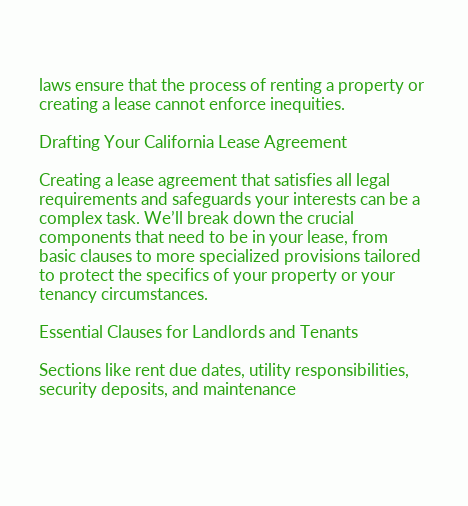laws ensure that the process of renting a property or creating a lease cannot enforce inequities.

Drafting Your California Lease Agreement

Creating a lease agreement that satisfies all legal requirements and safeguards your interests can be a complex task. We’ll break down the crucial components that need to be in your lease, from basic clauses to more specialized provisions tailored to protect the specifics of your property or your tenancy circumstances.

Essential Clauses for Landlords and Tenants

Sections like rent due dates, utility responsibilities, security deposits, and maintenance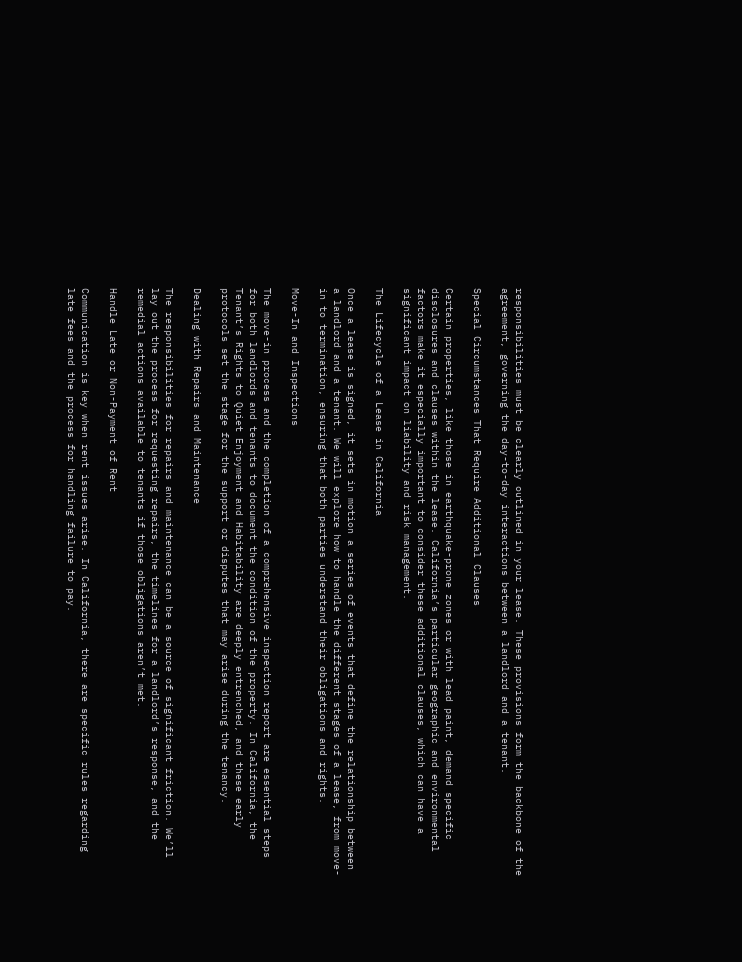responsibilities must be clearly outlined in your lease. These provisions form the backbone of the agreement, governing the day-to-day interactions between a landlord and a tenant.

Special Circumstances That Require Additional Clauses

Certain properties, like those in earthquake-prone zones or with lead paint, demand specific disclosures and clauses within the lease. California’s particular geographic and environmental factors make it especially important to consider these additional clauses, which can have a significant impact on liability and risk management.

The Lifecycle of a Lease in California

Once a lease is signed, it sets in motion a series of events that define the relationship between a landlord and a tenant. We will explore how to handle the different stages of a lease, from move-in to termination, ensuring that both parties understand their obligations and rights.

Move-In and Inspections

The move-in process and the completion of a comprehensive inspection report are essential steps for both landlords and tenants to document the condition of the property. In California, the Tenant’s Rights to Quiet Enjoyment and Habitability are deeply entrenched, and these early protocols set the stage for the support or disputes that may arise during the tenancy.

Dealing with Repairs and Maintenance

The responsibilities for repairs and maintenance can be a source of significant friction. We’ll lay out the process for requesting repairs, the timelines for a landlord’s response, and the remedial actions available to tenants if those obligations aren’t met.

Handle Late or Non-Payment of Rent

Communication is key when rent issues arise. In California, there are specific rules regarding late fees and the process for handling failure to pay.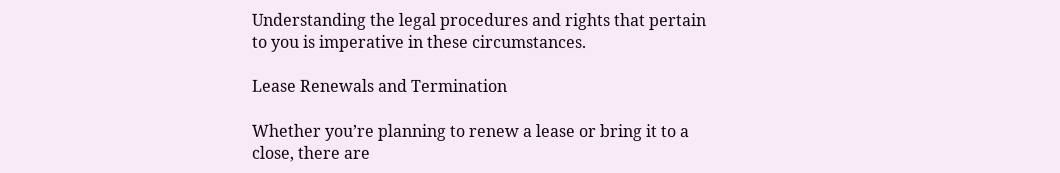Understanding the legal procedures and rights that pertain to you is imperative in these circumstances.

Lease Renewals and Termination

Whether you’re planning to renew a lease or bring it to a close, there are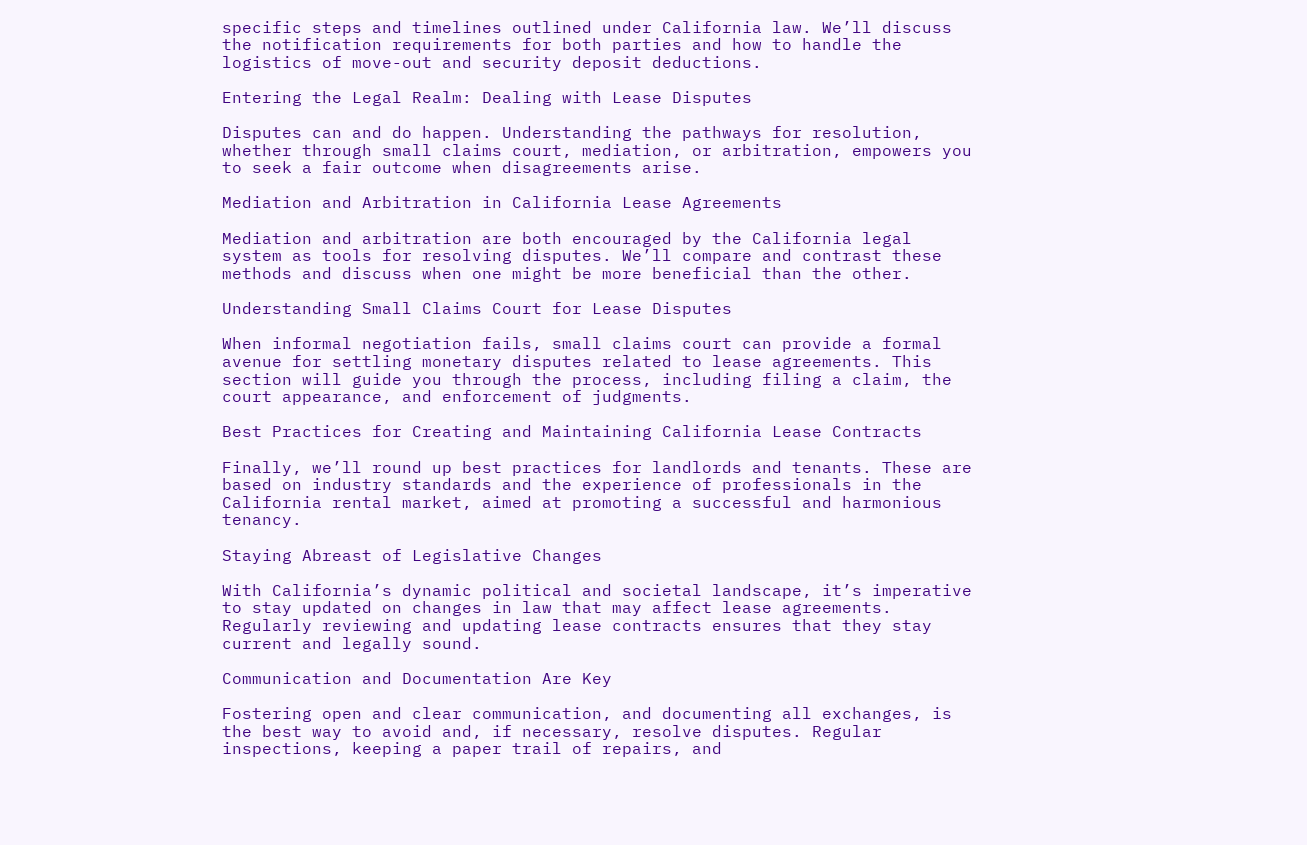specific steps and timelines outlined under California law. We’ll discuss the notification requirements for both parties and how to handle the logistics of move-out and security deposit deductions.

Entering the Legal Realm: Dealing with Lease Disputes

Disputes can and do happen. Understanding the pathways for resolution, whether through small claims court, mediation, or arbitration, empowers you to seek a fair outcome when disagreements arise.

Mediation and Arbitration in California Lease Agreements

Mediation and arbitration are both encouraged by the California legal system as tools for resolving disputes. We’ll compare and contrast these methods and discuss when one might be more beneficial than the other.

Understanding Small Claims Court for Lease Disputes

When informal negotiation fails, small claims court can provide a formal avenue for settling monetary disputes related to lease agreements. This section will guide you through the process, including filing a claim, the court appearance, and enforcement of judgments.

Best Practices for Creating and Maintaining California Lease Contracts

Finally, we’ll round up best practices for landlords and tenants. These are based on industry standards and the experience of professionals in the California rental market, aimed at promoting a successful and harmonious tenancy.

Staying Abreast of Legislative Changes

With California’s dynamic political and societal landscape, it’s imperative to stay updated on changes in law that may affect lease agreements. Regularly reviewing and updating lease contracts ensures that they stay current and legally sound.

Communication and Documentation Are Key

Fostering open and clear communication, and documenting all exchanges, is the best way to avoid and, if necessary, resolve disputes. Regular inspections, keeping a paper trail of repairs, and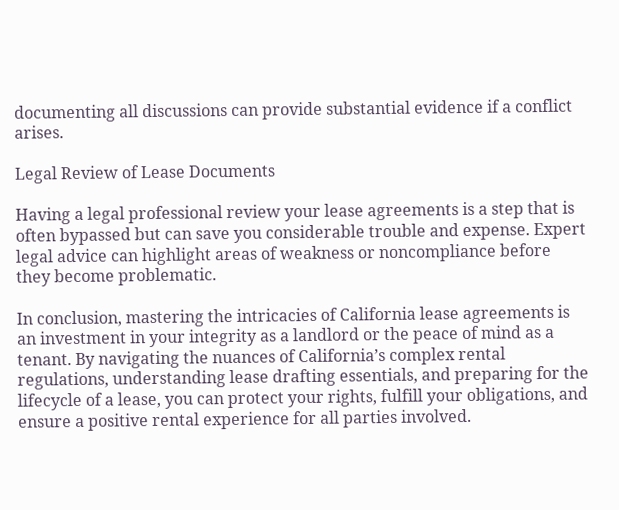documenting all discussions can provide substantial evidence if a conflict arises.

Legal Review of Lease Documents

Having a legal professional review your lease agreements is a step that is often bypassed but can save you considerable trouble and expense. Expert legal advice can highlight areas of weakness or noncompliance before they become problematic.

In conclusion, mastering the intricacies of California lease agreements is an investment in your integrity as a landlord or the peace of mind as a tenant. By navigating the nuances of California’s complex rental regulations, understanding lease drafting essentials, and preparing for the lifecycle of a lease, you can protect your rights, fulfill your obligations, and ensure a positive rental experience for all parties involved.